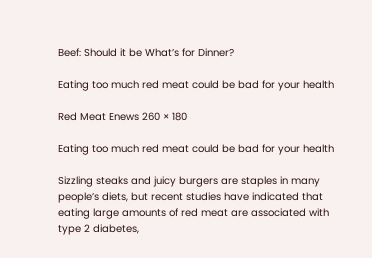Beef: Should it be What’s for Dinner?

Eating too much red meat could be bad for your health

Red Meat Enews 260 × 180

Eating too much red meat could be bad for your health

Sizzling steaks and juicy burgers are staples in many people’s diets, but recent studies have indicated that eating large amounts of red meat are associated with type 2 diabetes,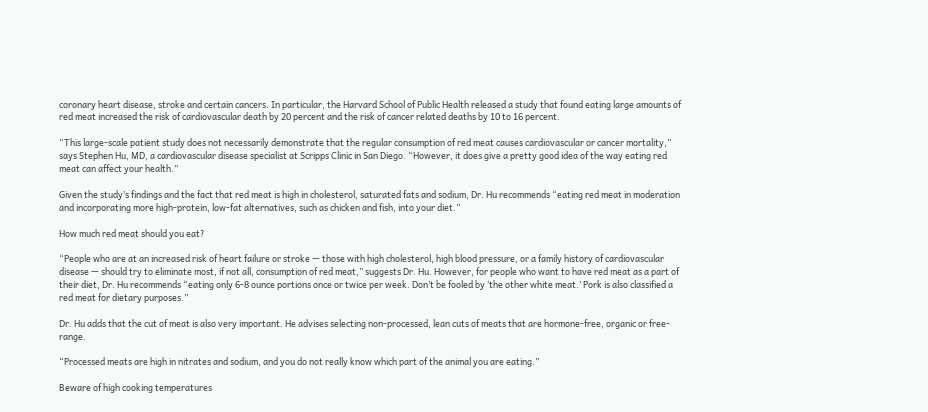coronary heart disease, stroke and certain cancers. In particular, the Harvard School of Public Health released a study that found eating large amounts of red meat increased the risk of cardiovascular death by 20 percent and the risk of cancer related deaths by 10 to 16 percent.

“This large-scale patient study does not necessarily demonstrate that the regular consumption of red meat causes cardiovascular or cancer mortality,” says Stephen Hu, MD, a cardiovascular disease specialist at Scripps Clinic in San Diego. “However, it does give a pretty good idea of the way eating red meat can affect your health.”

Given the study’s findings and the fact that red meat is high in cholesterol, saturated fats and sodium, Dr. Hu recommends “eating red meat in moderation and incorporating more high-protein, low-fat alternatives, such as chicken and fish, into your diet.”

How much red meat should you eat?

“People who are at an increased risk of heart failure or stroke — those with high cholesterol, high blood pressure, or a family history of cardiovascular disease — should try to eliminate most, if not all, consumption of red meat,” suggests Dr. Hu. However, for people who want to have red meat as a part of their diet, Dr. Hu recommends “eating only 6-8 ounce portions once or twice per week. Don’t be fooled by ‘the other white meat.’ Pork is also classified a red meat for dietary purposes.”

Dr. Hu adds that the cut of meat is also very important. He advises selecting non-processed, lean cuts of meats that are hormone-free, organic or free-range.

“Processed meats are high in nitrates and sodium, and you do not really know which part of the animal you are eating.”

Beware of high cooking temperatures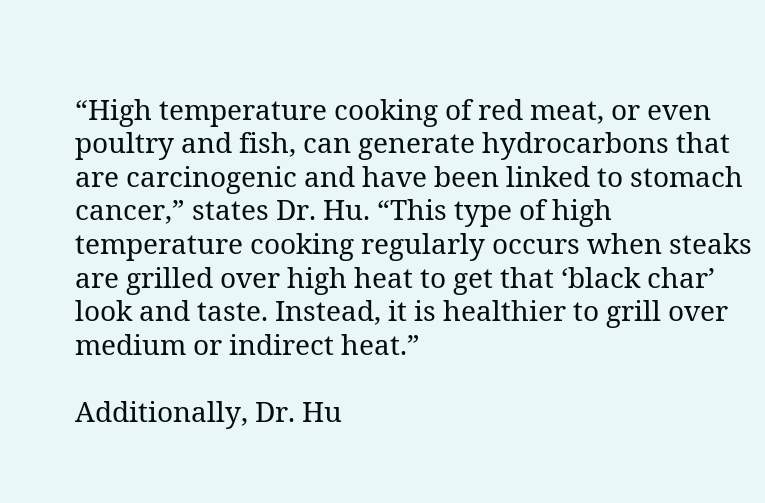“High temperature cooking of red meat, or even poultry and fish, can generate hydrocarbons that are carcinogenic and have been linked to stomach cancer,” states Dr. Hu. “This type of high temperature cooking regularly occurs when steaks are grilled over high heat to get that ‘black char’ look and taste. Instead, it is healthier to grill over medium or indirect heat.”

Additionally, Dr. Hu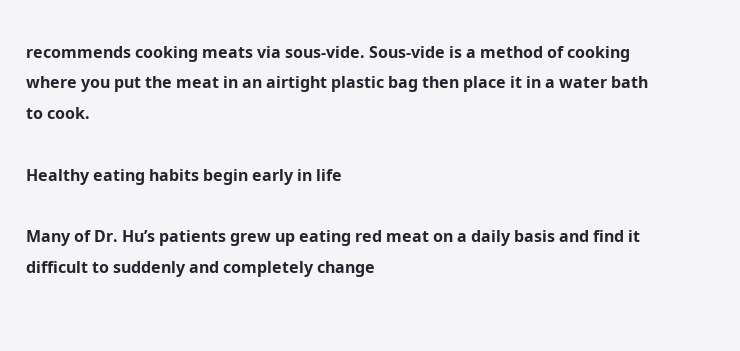recommends cooking meats via sous-vide. Sous-vide is a method of cooking where you put the meat in an airtight plastic bag then place it in a water bath to cook.

Healthy eating habits begin early in life

Many of Dr. Hu’s patients grew up eating red meat on a daily basis and find it difficult to suddenly and completely change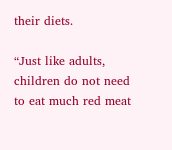their diets.

“Just like adults, children do not need to eat much red meat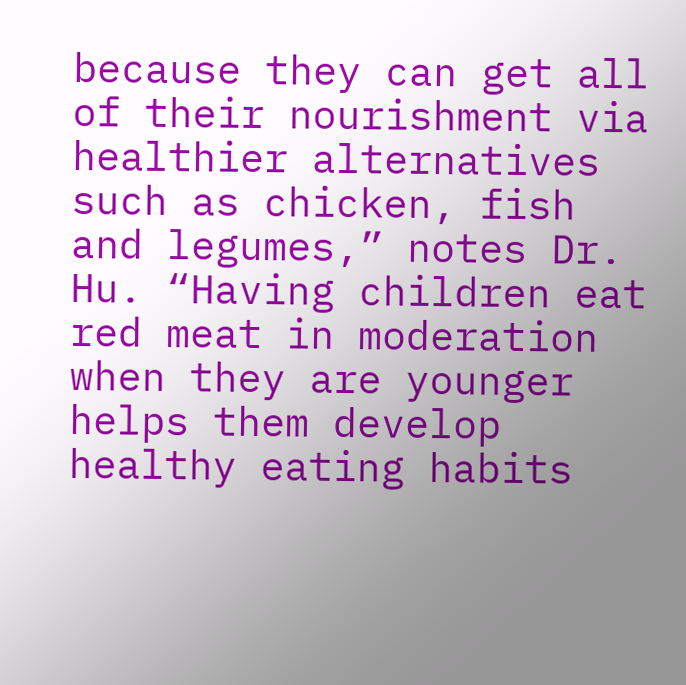because they can get all of their nourishment via healthier alternatives such as chicken, fish and legumes,” notes Dr. Hu. “Having children eat red meat in moderation when they are younger helps them develop healthy eating habits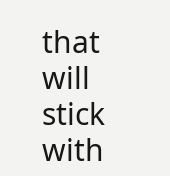that will stick with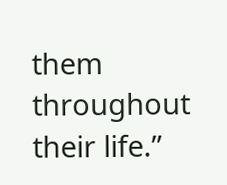them throughout their life.”